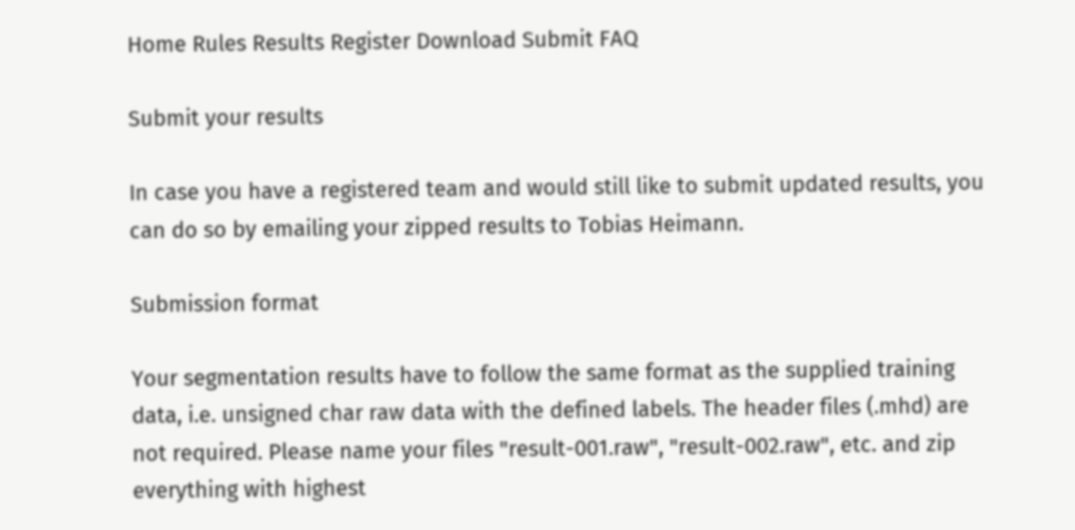Home Rules Results Register Download Submit FAQ

Submit your results

In case you have a registered team and would still like to submit updated results, you can do so by emailing your zipped results to Tobias Heimann.

Submission format

Your segmentation results have to follow the same format as the supplied training data, i.e. unsigned char raw data with the defined labels. The header files (.mhd) are not required. Please name your files "result-001.raw", "result-002.raw", etc. and zip everything with highest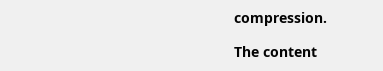compression.

The content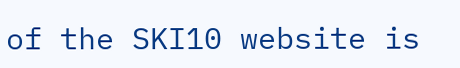of the SKI10 website is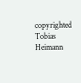copyrighted Tobias Heimann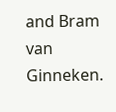and Bram van Ginneken.